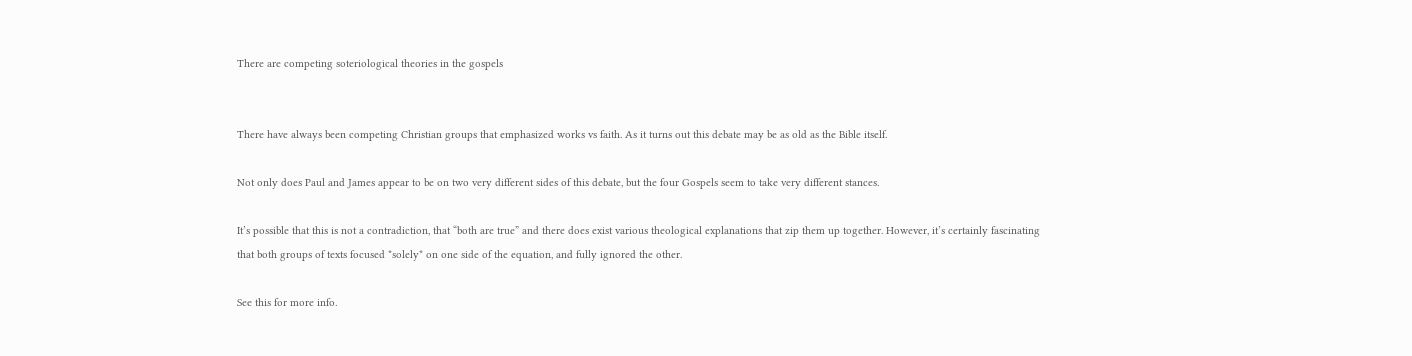There are competing soteriological theories in the gospels


There have always been competing Christian groups that emphasized works vs faith. As it turns out this debate may be as old as the Bible itself.

Not only does Paul and James appear to be on two very different sides of this debate, but the four Gospels seem to take very different stances.

It’s possible that this is not a contradiction, that “both are true” and there does exist various theological explanations that zip them up together. However, it’s certainly fascinating that both groups of texts focused *solely* on one side of the equation, and fully ignored the other.

See this for more info.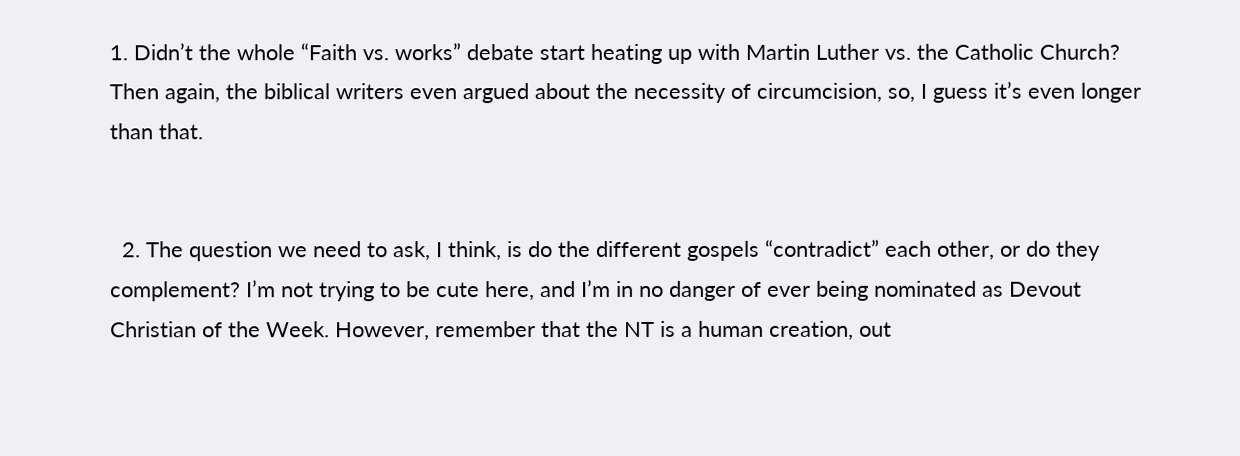1. Didn’t the whole “Faith vs. works” debate start heating up with Martin Luther vs. the Catholic Church? Then again, the biblical writers even argued about the necessity of circumcision, so, I guess it’s even longer than that.


  2. The question we need to ask, I think, is do the different gospels “contradict” each other, or do they complement? I’m not trying to be cute here, and I’m in no danger of ever being nominated as Devout Christian of the Week. However, remember that the NT is a human creation, out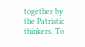together by the Patristic thinkers. To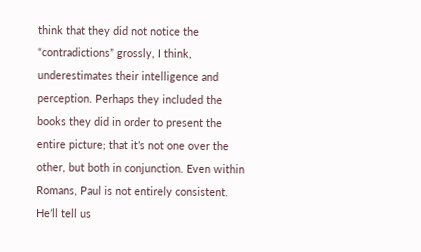think that they did not notice the “contradictions” grossly, I think, underestimates their intelligence and perception. Perhaps they included the books they did in order to present the entire picture; that it’s not one over the other, but both in conjunction. Even within Romans, Paul is not entirely consistent. He’ll tell us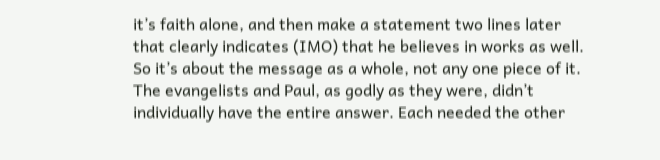it’s faith alone, and then make a statement two lines later that clearly indicates (IMO) that he believes in works as well. So it’s about the message as a whole, not any one piece of it. The evangelists and Paul, as godly as they were, didn’t individually have the entire answer. Each needed the other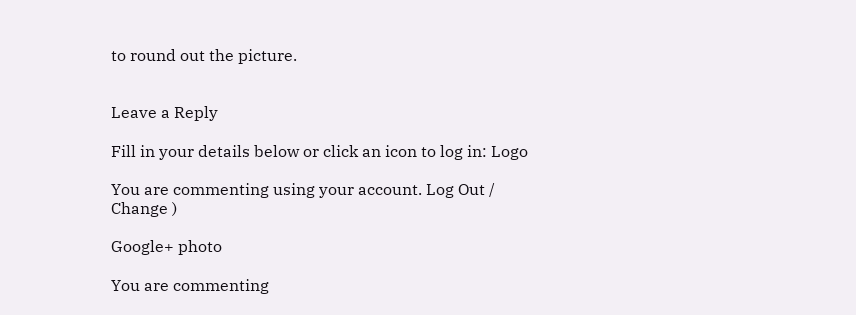to round out the picture.


Leave a Reply

Fill in your details below or click an icon to log in: Logo

You are commenting using your account. Log Out /  Change )

Google+ photo

You are commenting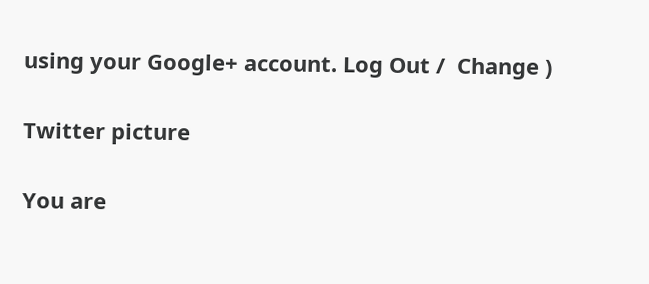using your Google+ account. Log Out /  Change )

Twitter picture

You are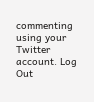commenting using your Twitter account. Log Out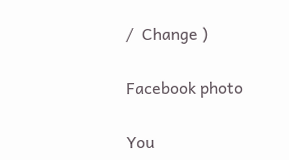/  Change )

Facebook photo

You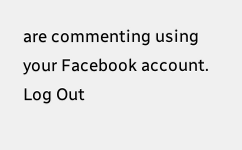are commenting using your Facebook account. Log Out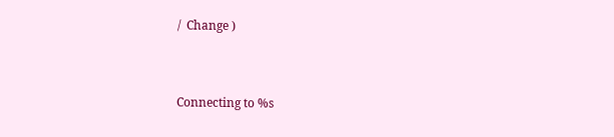/  Change )


Connecting to %s